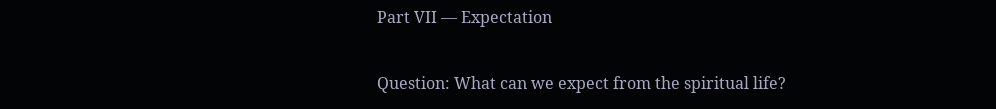Part VII — Expectation

Question: What can we expect from the spiritual life?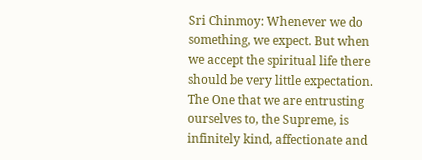Sri Chinmoy: Whenever we do something, we expect. But when we accept the spiritual life there should be very little expectation. The One that we are entrusting ourselves to, the Supreme, is infinitely kind, affectionate and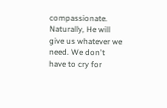compassionate. Naturally, He will give us whatever we need. We don't have to cry for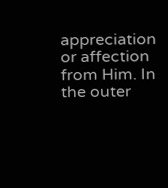appreciation or affection from Him. In the outer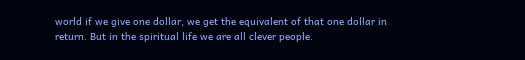world if we give one dollar, we get the equivalent of that one dollar in return. But in the spiritual life we are all clever people.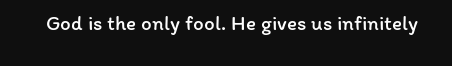God is the only fool. He gives us infinitely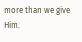more than we give Him.